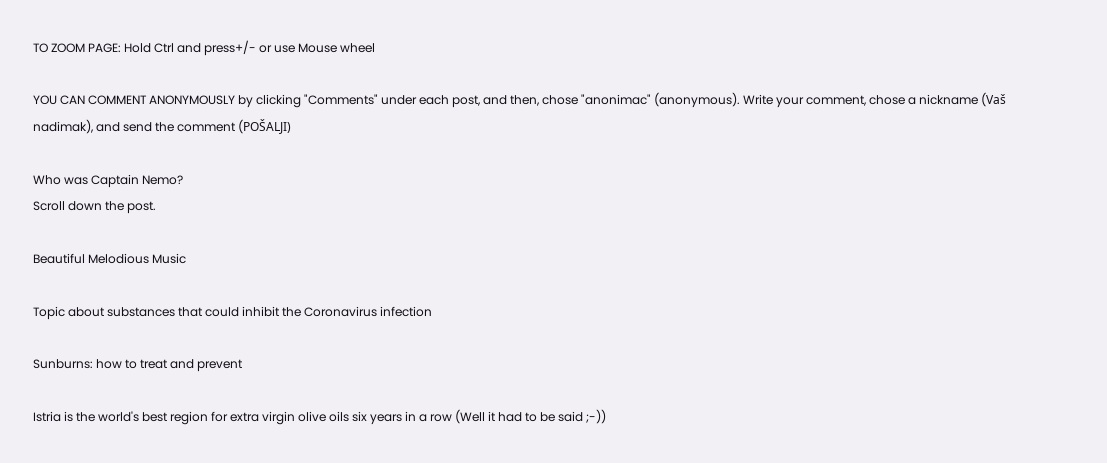TO ZOOM PAGE: Hold Ctrl and press+/- or use Mouse wheel

YOU CAN COMMENT ANONYMOUSLY by clicking "Comments" under each post, and then, chose "anonimac" (anonymous). Write your comment, chose a nickname (Vaš nadimak), and send the comment (POŠALJI)

Who was Captain Nemo?
Scroll down the post.

Beautiful Melodious Music

Topic about substances that could inhibit the Coronavirus infection

Sunburns: how to treat and prevent

Istria is the world's best region for extra virgin olive oils six years in a row (Well it had to be said ;-))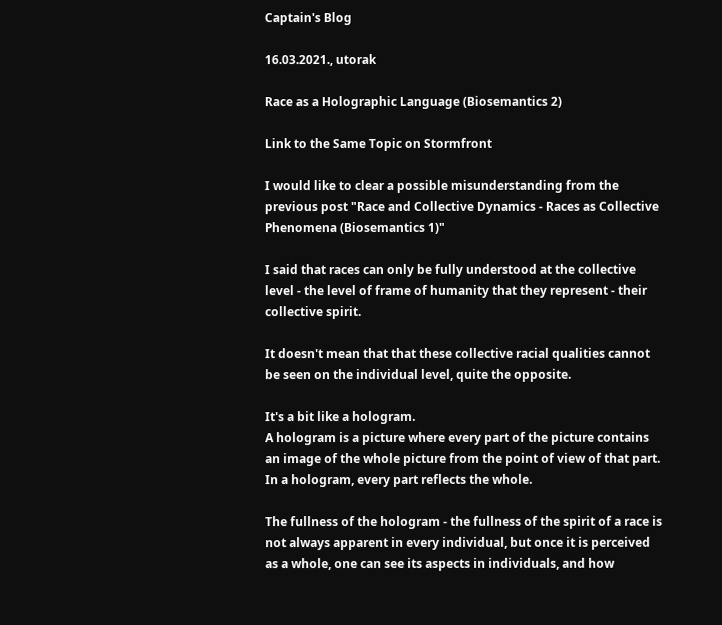Captain's Blog

16.03.2021., utorak

Race as a Holographic Language (Biosemantics 2)

Link to the Same Topic on Stormfront

I would like to clear a possible misunderstanding from the previous post "Race and Collective Dynamics - Races as Collective Phenomena (Biosemantics 1)"

I said that races can only be fully understood at the collective level - the level of frame of humanity that they represent - their collective spirit.

It doesn't mean that that these collective racial qualities cannot be seen on the individual level, quite the opposite.

It's a bit like a hologram.
A hologram is a picture where every part of the picture contains an image of the whole picture from the point of view of that part.
In a hologram, every part reflects the whole.

The fullness of the hologram - the fullness of the spirit of a race is not always apparent in every individual, but once it is perceived as a whole, one can see its aspects in individuals, and how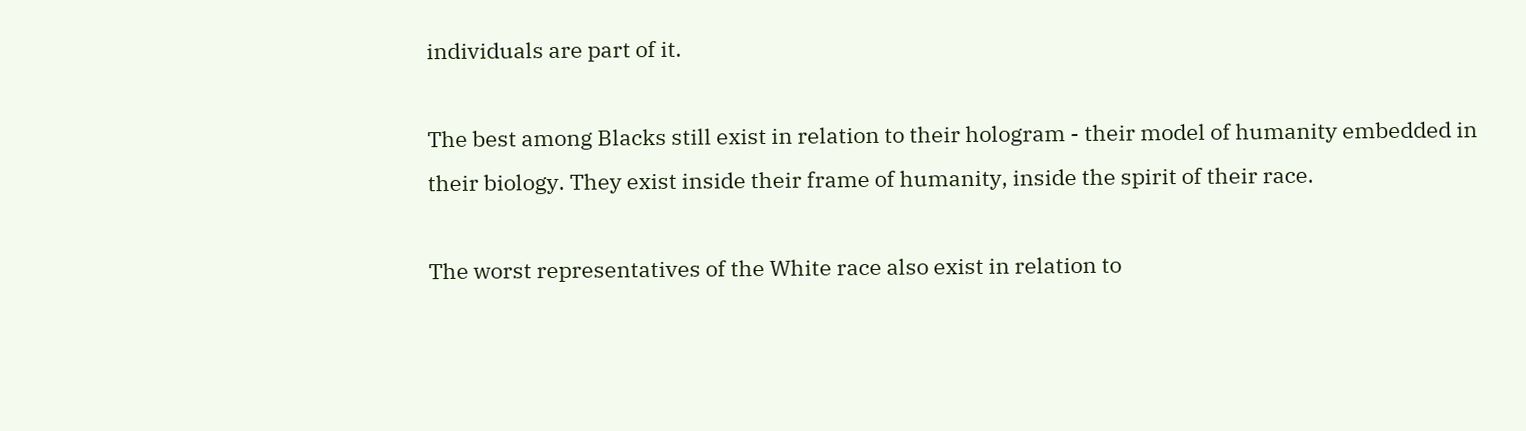individuals are part of it.

The best among Blacks still exist in relation to their hologram - their model of humanity embedded in their biology. They exist inside their frame of humanity, inside the spirit of their race.

The worst representatives of the White race also exist in relation to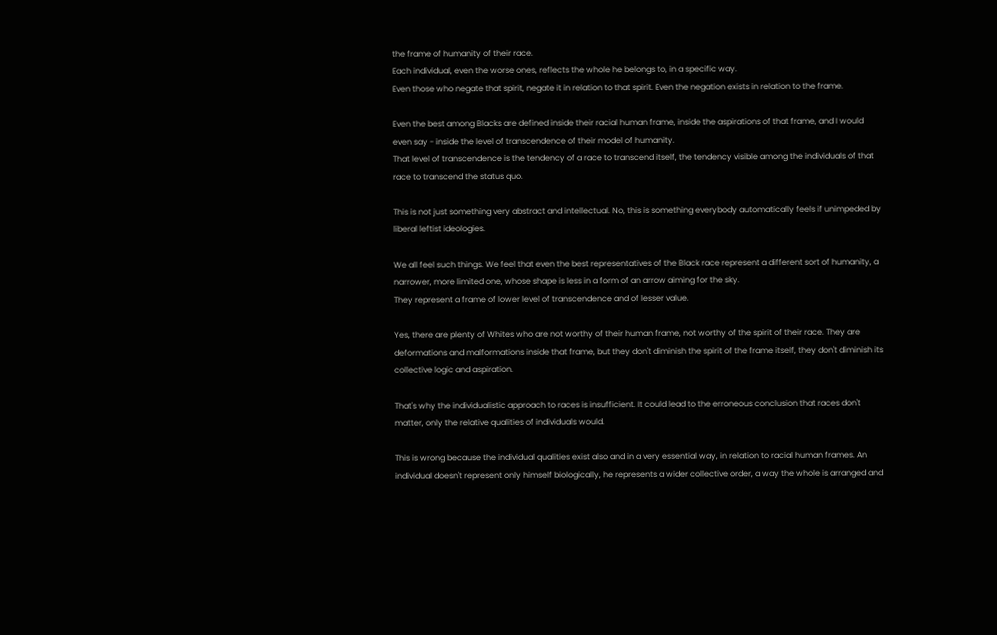the frame of humanity of their race.
Each individual, even the worse ones, reflects the whole he belongs to, in a specific way.
Even those who negate that spirit, negate it in relation to that spirit. Even the negation exists in relation to the frame.

Even the best among Blacks are defined inside their racial human frame, inside the aspirations of that frame, and I would even say - inside the level of transcendence of their model of humanity.
That level of transcendence is the tendency of a race to transcend itself, the tendency visible among the individuals of that race to transcend the status quo.

This is not just something very abstract and intellectual. No, this is something everybody automatically feels if unimpeded by liberal leftist ideologies.

We all feel such things. We feel that even the best representatives of the Black race represent a different sort of humanity, a narrower, more limited one, whose shape is less in a form of an arrow aiming for the sky.
They represent a frame of lower level of transcendence and of lesser value.

Yes, there are plenty of Whites who are not worthy of their human frame, not worthy of the spirit of their race. They are deformations and malformations inside that frame, but they don't diminish the spirit of the frame itself, they don't diminish its collective logic and aspiration.

That's why the individualistic approach to races is insufficient. It could lead to the erroneous conclusion that races don't matter, only the relative qualities of individuals would.

This is wrong because the individual qualities exist also and in a very essential way, in relation to racial human frames. An individual doesn't represent only himself biologically, he represents a wider collective order, a way the whole is arranged and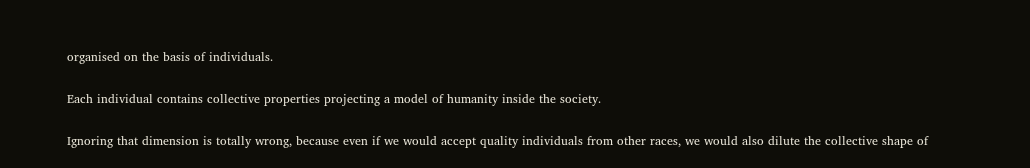organised on the basis of individuals.

Each individual contains collective properties projecting a model of humanity inside the society.

Ignoring that dimension is totally wrong, because even if we would accept quality individuals from other races, we would also dilute the collective shape of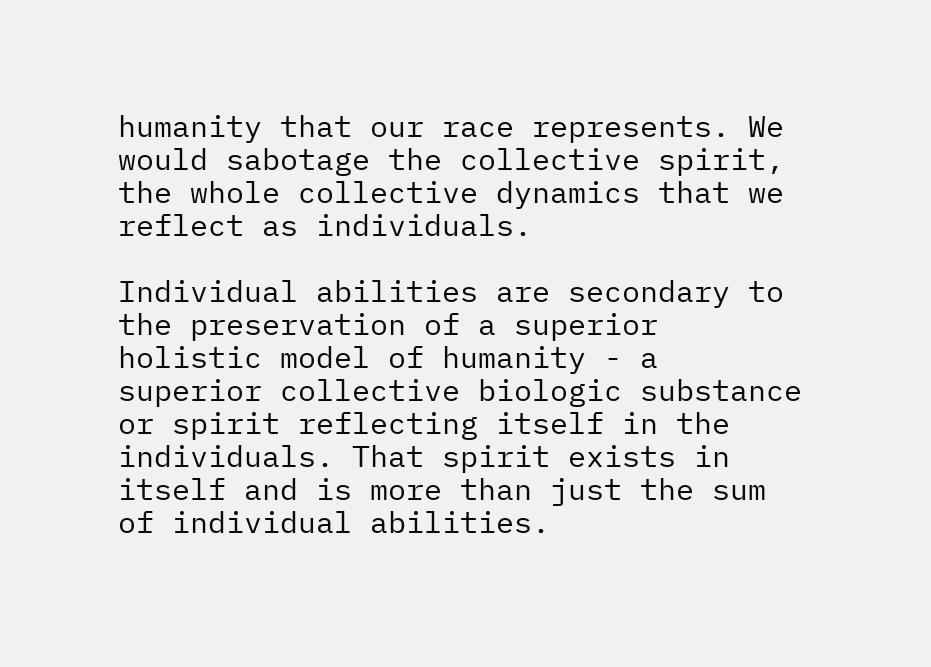humanity that our race represents. We would sabotage the collective spirit, the whole collective dynamics that we reflect as individuals.

Individual abilities are secondary to the preservation of a superior holistic model of humanity - a superior collective biologic substance or spirit reflecting itself in the individuals. That spirit exists in itself and is more than just the sum of individual abilities.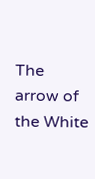The arrow of the White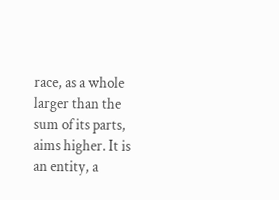race, as a whole larger than the sum of its parts, aims higher. It is an entity, a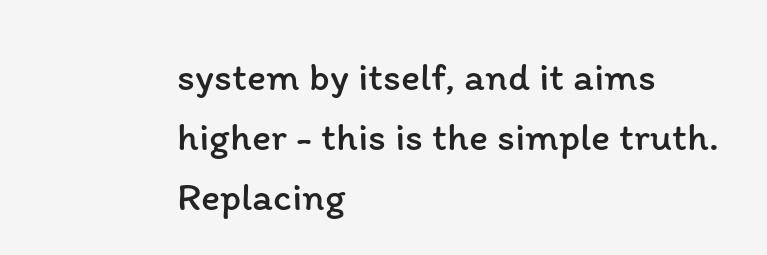system by itself, and it aims higher - this is the simple truth.
Replacing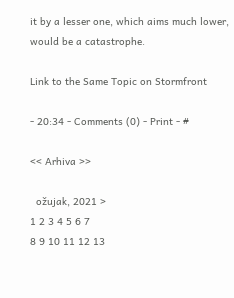it by a lesser one, which aims much lower, would be a catastrophe.

Link to the Same Topic on Stormfront

- 20:34 - Comments (0) - Print - #

<< Arhiva >>

  ožujak, 2021 >
1 2 3 4 5 6 7
8 9 10 11 12 13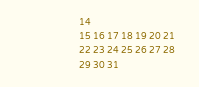14
15 16 17 18 19 20 21
22 23 24 25 26 27 28
29 30 31